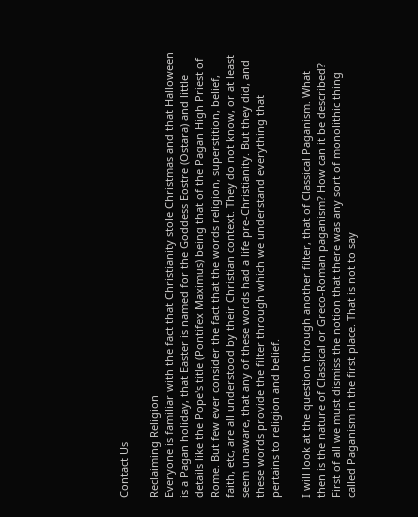Contact Us

Reclaiming Religion
Everyone is familiar with the fact that Christianity stole Christmas and that Halloween is a Pagan holiday, that Easter is named for the Goddess Eostre (Ostara) and little details like the Pope's title (Pontifex Maximus) being that of the Pagan High Priest of Rome. But few ever consider the fact that the words religion, superstition, belief, faith, etc, are all understood by their Christian context. They do not know, or at least seem unaware, that any of these words had a life pre-Christianity. But they did, and these words provide the filter through which we understand everything that pertains to religion and belief.

I will look at the question through another filter, that of Classical Paganism. What then is the nature of Classical or Greco-Roman paganism? How can it be described? First of all we must dismiss the notion that there was any sort of monolithic thing called Paganism in the first place. That is not to say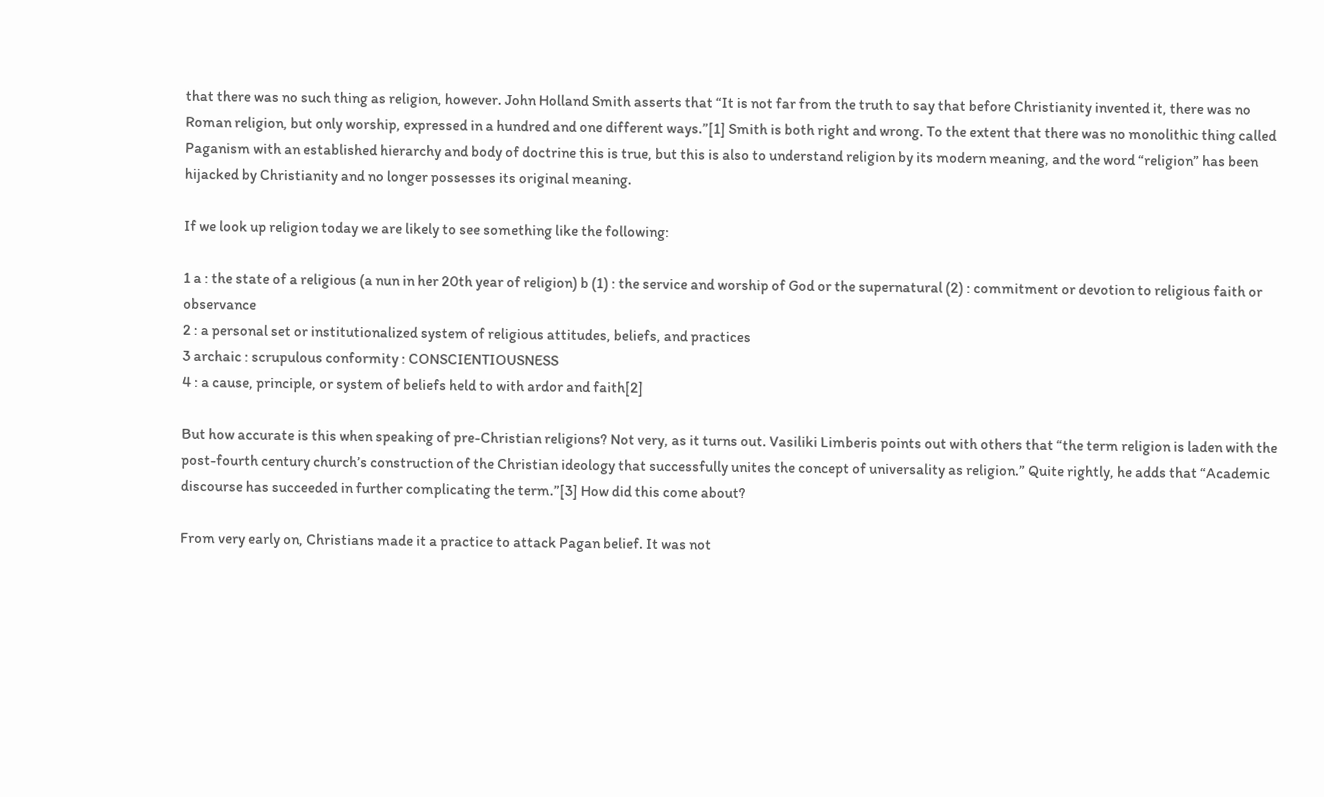that there was no such thing as religion, however. John Holland Smith asserts that “It is not far from the truth to say that before Christianity invented it, there was no Roman religion, but only worship, expressed in a hundred and one different ways.”[1] Smith is both right and wrong. To the extent that there was no monolithic thing called Paganism with an established hierarchy and body of doctrine this is true, but this is also to understand religion by its modern meaning, and the word “religion” has been hijacked by Christianity and no longer possesses its original meaning.

If we look up religion today we are likely to see something like the following:

1 a : the state of a religious (a nun in her 20th year of religion) b (1) : the service and worship of God or the supernatural (2) : commitment or devotion to religious faith or observance
2 : a personal set or institutionalized system of religious attitudes, beliefs, and practices
3 archaic : scrupulous conformity : CONSCIENTIOUSNESS
4 : a cause, principle, or system of beliefs held to with ardor and faith[2]

But how accurate is this when speaking of pre-Christian religions? Not very, as it turns out. Vasiliki Limberis points out with others that “the term religion is laden with the post-fourth century church’s construction of the Christian ideology that successfully unites the concept of universality as religion.” Quite rightly, he adds that “Academic discourse has succeeded in further complicating the term.”[3] How did this come about?

From very early on, Christians made it a practice to attack Pagan belief. It was not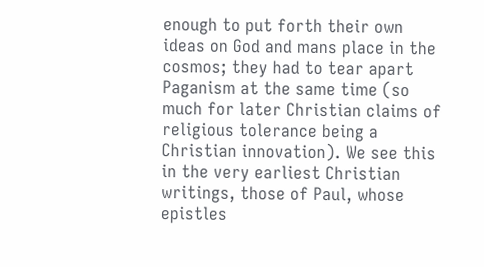enough to put forth their own ideas on God and mans place in the cosmos; they had to tear apart Paganism at the same time (so much for later Christian claims of religious tolerance being a Christian innovation). We see this in the very earliest Christian writings, those of Paul, whose epistles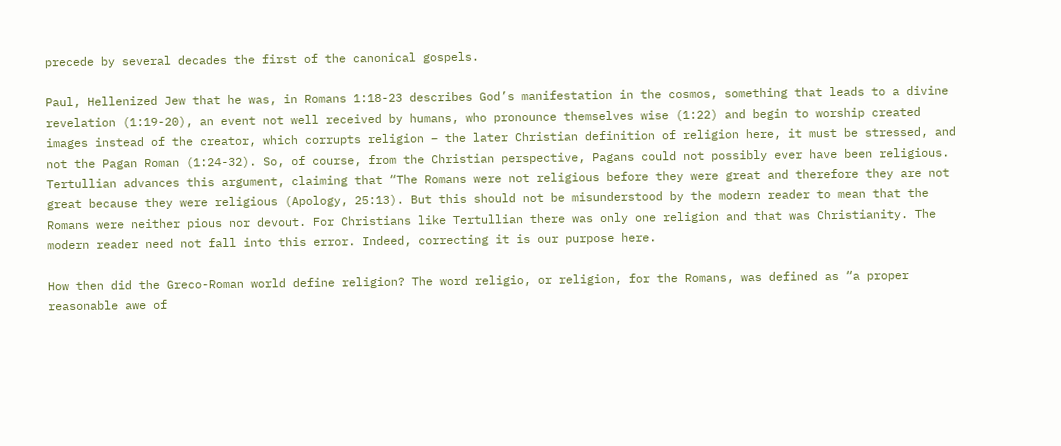precede by several decades the first of the canonical gospels.

Paul, Hellenized Jew that he was, in Romans 1:18-23 describes God’s manifestation in the cosmos, something that leads to a divine revelation (1:19-20), an event not well received by humans, who pronounce themselves wise (1:22) and begin to worship created images instead of the creator, which corrupts religion – the later Christian definition of religion here, it must be stressed, and not the Pagan Roman (1:24-32). So, of course, from the Christian perspective, Pagans could not possibly ever have been religious. Tertullian advances this argument, claiming that “The Romans were not religious before they were great and therefore they are not great because they were religious (Apology, 25:13). But this should not be misunderstood by the modern reader to mean that the Romans were neither pious nor devout. For Christians like Tertullian there was only one religion and that was Christianity. The modern reader need not fall into this error. Indeed, correcting it is our purpose here.

How then did the Greco-Roman world define religion? The word religio, or religion, for the Romans, was defined as “a proper reasonable awe of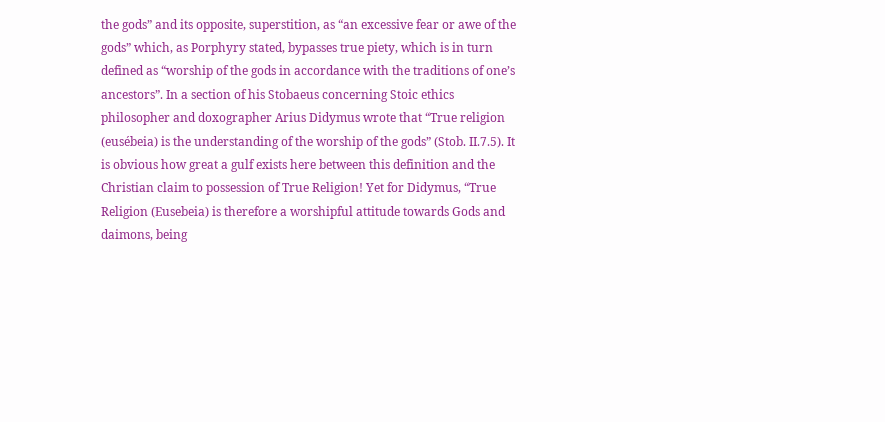the gods” and its opposite, superstition, as “an excessive fear or awe of the gods” which, as Porphyry stated, bypasses true piety, which is in turn defined as “worship of the gods in accordance with the traditions of one’s ancestors”. In a section of his Stobaeus concerning Stoic ethics philosopher and doxographer Arius Didymus wrote that “True religion (eusébeia) is the understanding of the worship of the gods” (Stob. II.7.5). It is obvious how great a gulf exists here between this definition and the Christian claim to possession of True Religion! Yet for Didymus, “True Religion (Eusebeia) is therefore a worshipful attitude towards Gods and daimons, being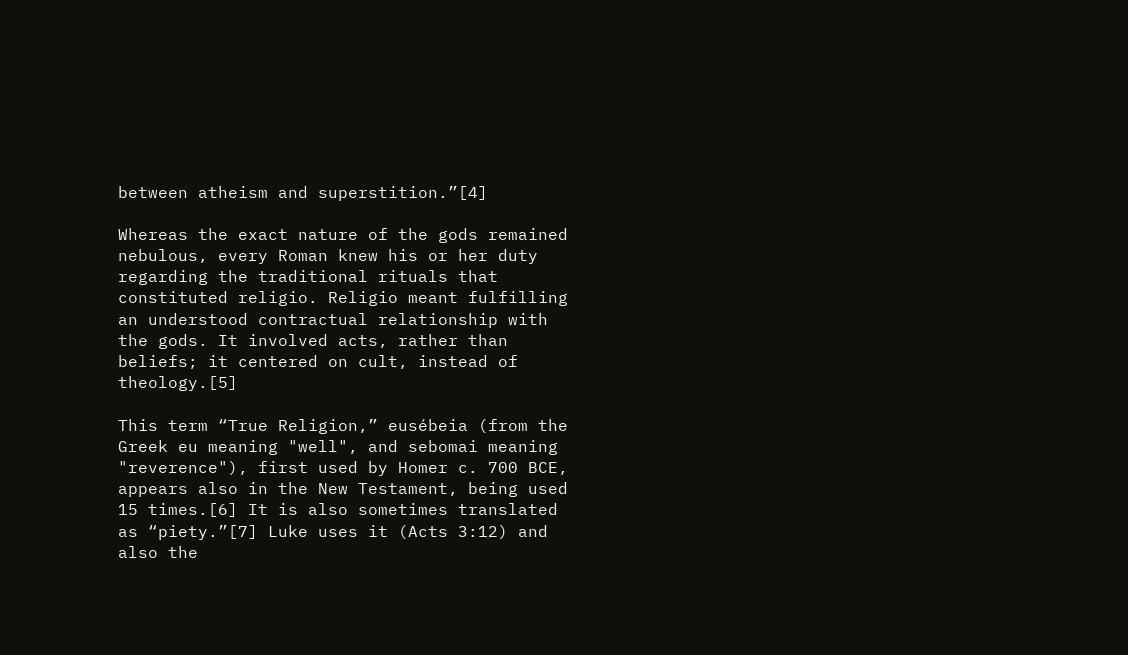between atheism and superstition.”[4]

Whereas the exact nature of the gods remained nebulous, every Roman knew his or her duty regarding the traditional rituals that constituted religio. Religio meant fulfilling an understood contractual relationship with the gods. It involved acts, rather than beliefs; it centered on cult, instead of theology.[5]

This term “True Religion,” eusébeia (from the Greek eu meaning "well", and sebomai meaning "reverence"), first used by Homer c. 700 BCE, appears also in the New Testament, being used 15 times.[6] It is also sometimes translated as “piety.”[7] Luke uses it (Acts 3:12) and also the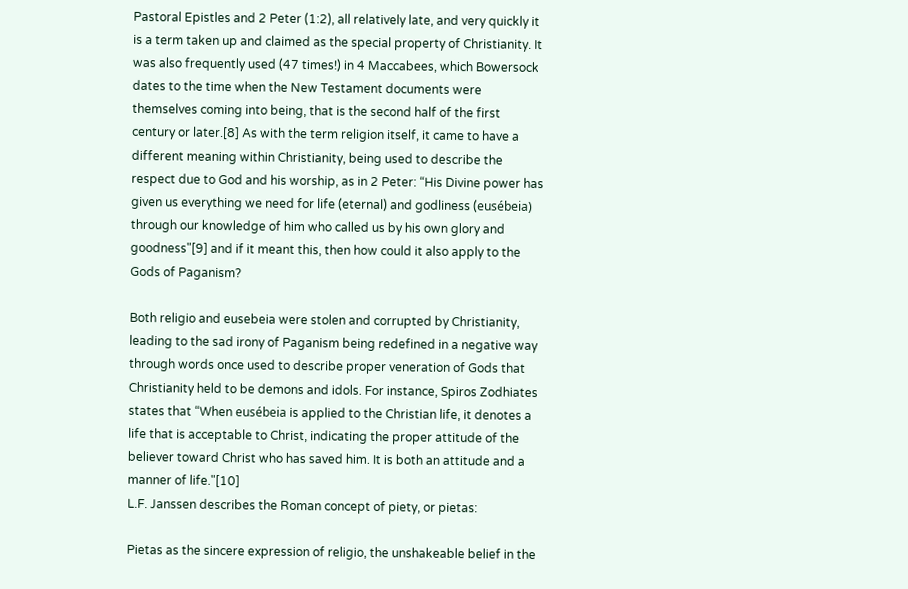Pastoral Epistles and 2 Peter (1:2), all relatively late, and very quickly it is a term taken up and claimed as the special property of Christianity. It was also frequently used (47 times!) in 4 Maccabees, which Bowersock dates to the time when the New Testament documents were themselves coming into being, that is the second half of the first century or later.[8] As with the term religion itself, it came to have a different meaning within Christianity, being used to describe the respect due to God and his worship, as in 2 Peter: “His Divine power has given us everything we need for life (eternal) and godliness (eusébeia) through our knowledge of him who called us by his own glory and goodness"[9] and if it meant this, then how could it also apply to the Gods of Paganism?

Both religio and eusebeia were stolen and corrupted by Christianity, leading to the sad irony of Paganism being redefined in a negative way through words once used to describe proper veneration of Gods that Christianity held to be demons and idols. For instance, Spiros Zodhiates states that “When eusébeia is applied to the Christian life, it denotes a life that is acceptable to Christ, indicating the proper attitude of the believer toward Christ who has saved him. It is both an attitude and a manner of life."[10]
L.F. Janssen describes the Roman concept of piety, or pietas:

Pietas as the sincere expression of religio, the unshakeable belief in the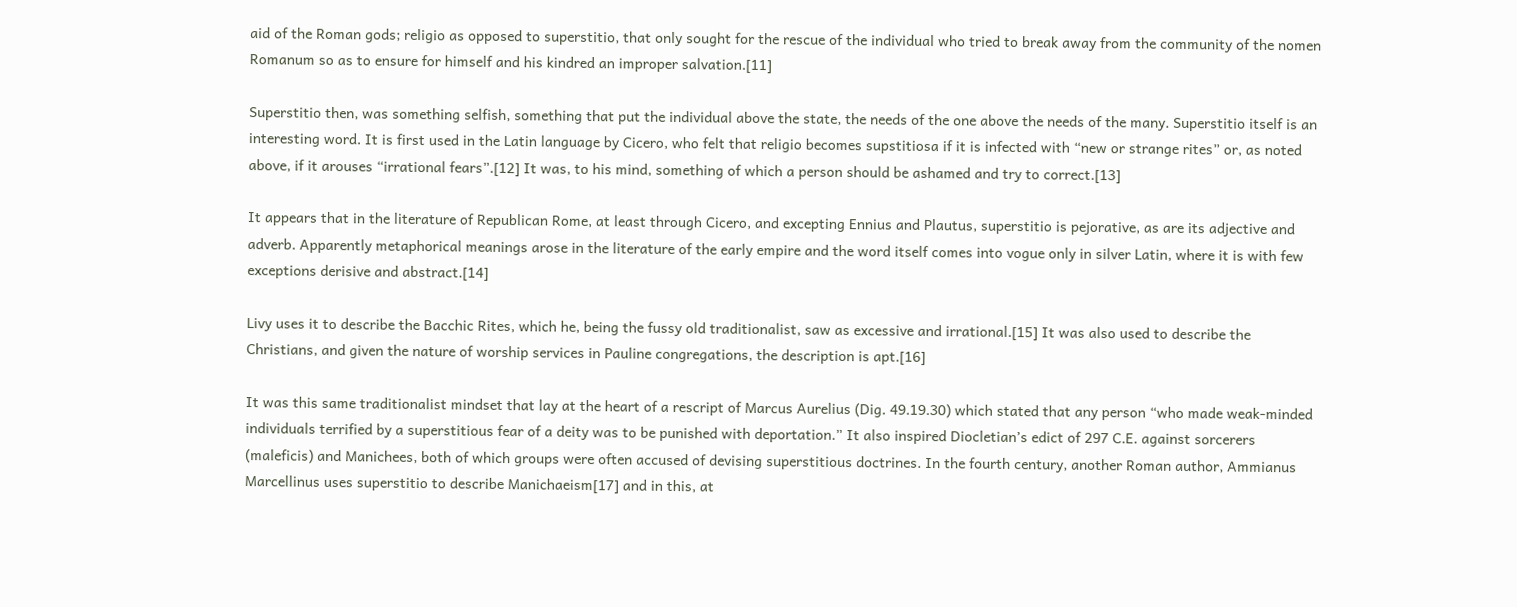aid of the Roman gods; religio as opposed to superstitio, that only sought for the rescue of the individual who tried to break away from the community of the nomen Romanum so as to ensure for himself and his kindred an improper salvation.[11]

Superstitio then, was something selfish, something that put the individual above the state, the needs of the one above the needs of the many. Superstitio itself is an interesting word. It is first used in the Latin language by Cicero, who felt that religio becomes supstitiosa if it is infected with “new or strange rites” or, as noted above, if it arouses “irrational fears”.[12] It was, to his mind, something of which a person should be ashamed and try to correct.[13]

It appears that in the literature of Republican Rome, at least through Cicero, and excepting Ennius and Plautus, superstitio is pejorative, as are its adjective and adverb. Apparently metaphorical meanings arose in the literature of the early empire and the word itself comes into vogue only in silver Latin, where it is with few exceptions derisive and abstract.[14]

Livy uses it to describe the Bacchic Rites, which he, being the fussy old traditionalist, saw as excessive and irrational.[15] It was also used to describe the Christians, and given the nature of worship services in Pauline congregations, the description is apt.[16]

It was this same traditionalist mindset that lay at the heart of a rescript of Marcus Aurelius (Dig. 49.19.30) which stated that any person “who made weak-minded individuals terrified by a superstitious fear of a deity was to be punished with deportation.” It also inspired Diocletian’s edict of 297 C.E. against sorcerers (maleficis) and Manichees, both of which groups were often accused of devising superstitious doctrines. In the fourth century, another Roman author, Ammianus Marcellinus uses superstitio to describe Manichaeism[17] and in this, at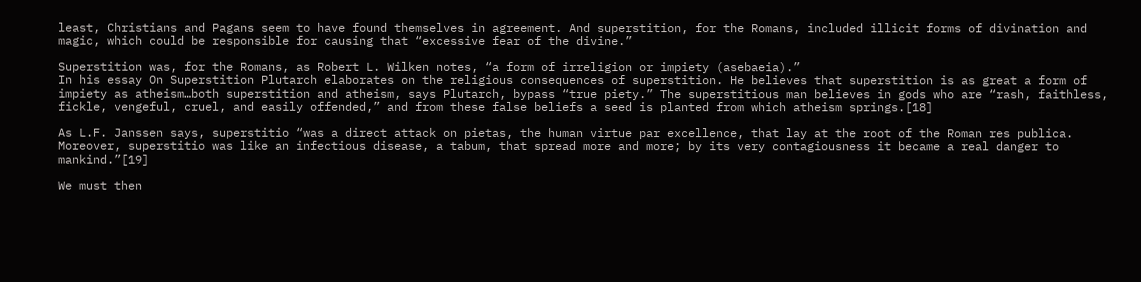least, Christians and Pagans seem to have found themselves in agreement. And superstition, for the Romans, included illicit forms of divination and magic, which could be responsible for causing that “excessive fear of the divine.”

Superstition was, for the Romans, as Robert L. Wilken notes, “a form of irreligion or impiety (asebaeia).”
In his essay On Superstition Plutarch elaborates on the religious consequences of superstition. He believes that superstition is as great a form of impiety as atheism…both superstition and atheism, says Plutarch, bypass “true piety.” The superstitious man believes in gods who are “rash, faithless, fickle, vengeful, cruel, and easily offended,” and from these false beliefs a seed is planted from which atheism springs.[18]

As L.F. Janssen says, superstitio “was a direct attack on pietas, the human virtue par excellence, that lay at the root of the Roman res publica. Moreover, superstitio was like an infectious disease, a tabum, that spread more and more; by its very contagiousness it became a real danger to mankind.”[19]

We must then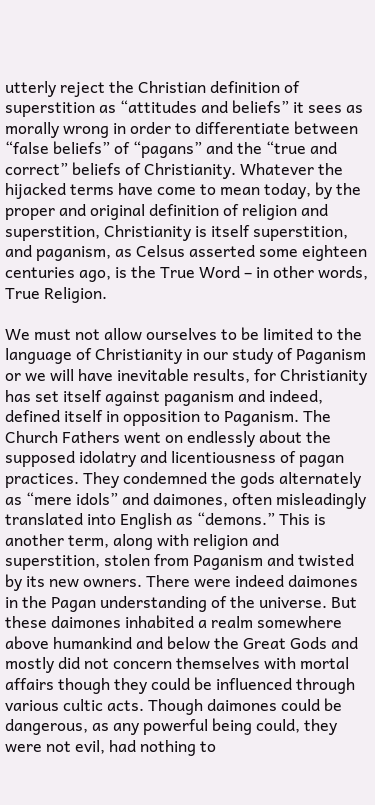utterly reject the Christian definition of superstition as “attitudes and beliefs” it sees as morally wrong in order to differentiate between “false beliefs” of “pagans” and the “true and correct” beliefs of Christianity. Whatever the hijacked terms have come to mean today, by the proper and original definition of religion and superstition, Christianity is itself superstition, and paganism, as Celsus asserted some eighteen centuries ago, is the True Word – in other words, True Religion.

We must not allow ourselves to be limited to the language of Christianity in our study of Paganism or we will have inevitable results, for Christianity has set itself against paganism and indeed, defined itself in opposition to Paganism. The Church Fathers went on endlessly about the supposed idolatry and licentiousness of pagan practices. They condemned the gods alternately as “mere idols” and daimones, often misleadingly translated into English as “demons.” This is another term, along with religion and superstition, stolen from Paganism and twisted by its new owners. There were indeed daimones in the Pagan understanding of the universe. But these daimones inhabited a realm somewhere above humankind and below the Great Gods and mostly did not concern themselves with mortal affairs though they could be influenced through various cultic acts. Though daimones could be dangerous, as any powerful being could, they were not evil, had nothing to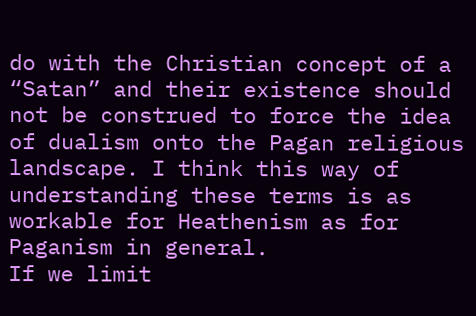do with the Christian concept of a “Satan” and their existence should not be construed to force the idea of dualism onto the Pagan religious landscape. I think this way of understanding these terms is as workable for Heathenism as for Paganism in general.
If we limit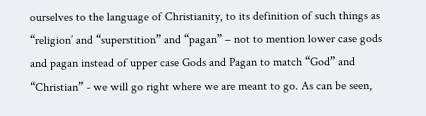ourselves to the language of Christianity, to its definition of such things as “religion’ and “superstition” and “pagan” – not to mention lower case gods and pagan instead of upper case Gods and Pagan to match “God” and “Christian” - we will go right where we are meant to go. As can be seen,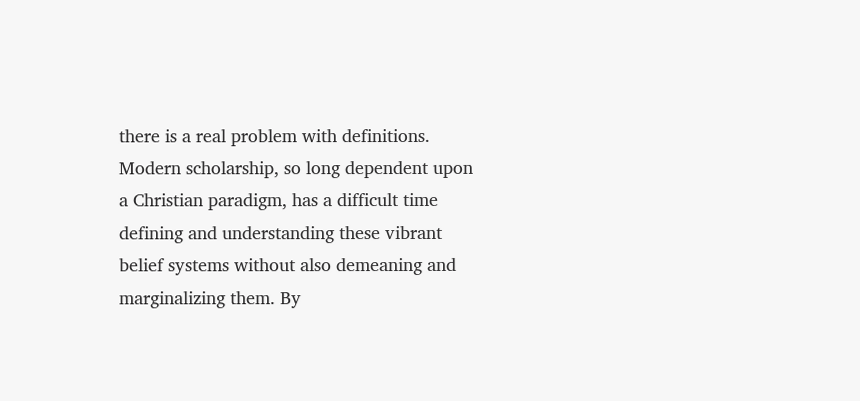there is a real problem with definitions. Modern scholarship, so long dependent upon a Christian paradigm, has a difficult time defining and understanding these vibrant belief systems without also demeaning and marginalizing them. By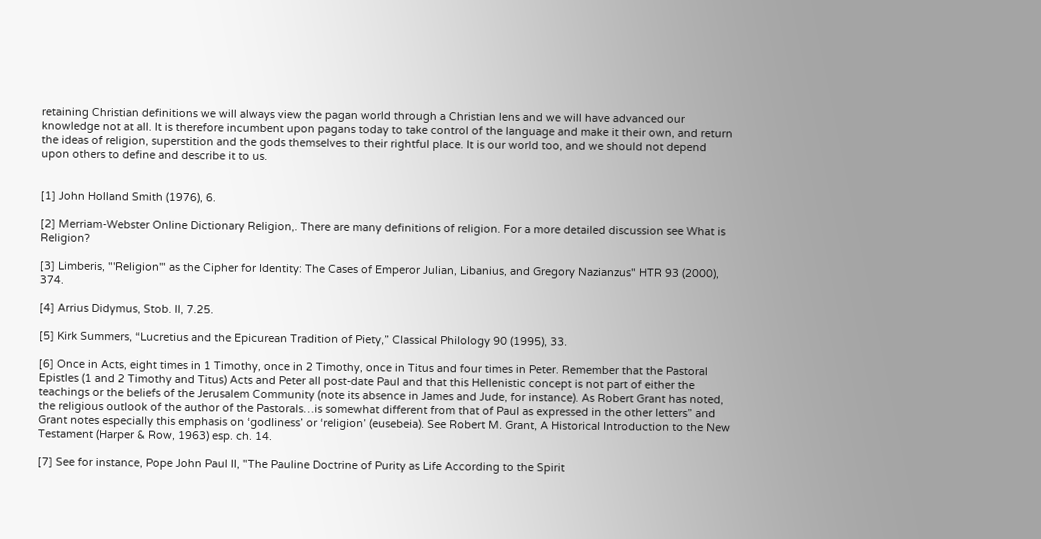retaining Christian definitions we will always view the pagan world through a Christian lens and we will have advanced our knowledge not at all. It is therefore incumbent upon pagans today to take control of the language and make it their own, and return the ideas of religion, superstition and the gods themselves to their rightful place. It is our world too, and we should not depend upon others to define and describe it to us.


[1] John Holland Smith (1976), 6.

[2] Merriam-Webster Online Dictionary Religion,. There are many definitions of religion. For a more detailed discussion see What is Religion?

[3] Limberis, "'Religion'" as the Cipher for Identity: The Cases of Emperor Julian, Libanius, and Gregory Nazianzus" HTR 93 (2000), 374.

[4] Arrius Didymus, Stob. II, 7.25.

[5] Kirk Summers, “Lucretius and the Epicurean Tradition of Piety,” Classical Philology 90 (1995), 33.

[6] Once in Acts, eight times in 1 Timothy, once in 2 Timothy, once in Titus and four times in Peter. Remember that the Pastoral Epistles (1 and 2 Timothy and Titus) Acts and Peter all post-date Paul and that this Hellenistic concept is not part of either the teachings or the beliefs of the Jerusalem Community (note its absence in James and Jude, for instance). As Robert Grant has noted, the religious outlook of the author of the Pastorals…is somewhat different from that of Paul as expressed in the other letters” and Grant notes especially this emphasis on ‘godliness’ or ‘religion’ (eusebeia). See Robert M. Grant, A Historical Introduction to the New Testament (Harper & Row, 1963) esp. ch. 14.

[7] See for instance, Pope John Paul II, "The Pauline Doctrine of Purity as Life According to the Spirit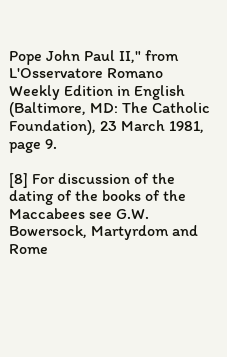Pope John Paul II," from L'Osservatore Romano Weekly Edition in English (Baltimore, MD: The Catholic Foundation), 23 March 1981, page 9.

[8] For discussion of the dating of the books of the Maccabees see G.W. Bowersock, Martyrdom and Rome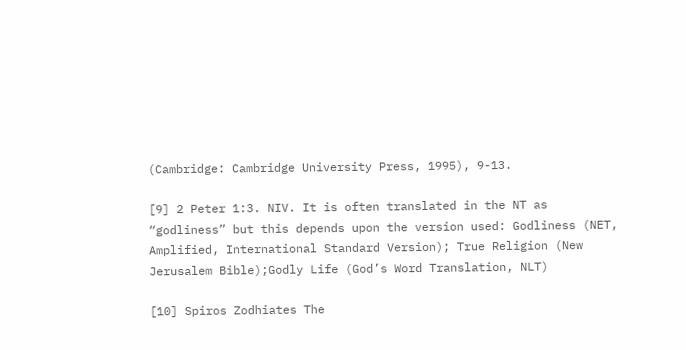(Cambridge: Cambridge University Press, 1995), 9-13.

[9] 2 Peter 1:3. NIV. It is often translated in the NT as “godliness” but this depends upon the version used: Godliness (NET, Amplified, International Standard Version); True Religion (New Jerusalem Bible);Godly Life (God’s Word Translation, NLT)

[10] Spiros Zodhiates The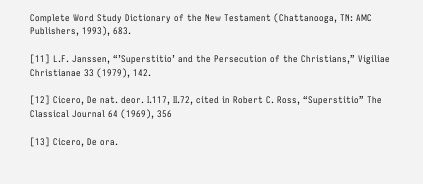Complete Word Study Dictionary of the New Testament (Chattanooga, TN: AMC Publishers, 1993), 683.

[11] L.F. Janssen, “’Superstitio’ and the Persecution of the Christians,” Vigiliae Christianae 33 (1979), 142.

[12] Cicero, De nat. deor. I.117, II.72, cited in Robert C. Ross, “Superstitio” The Classical Journal 64 (1969), 356

[13] Cicero, De ora.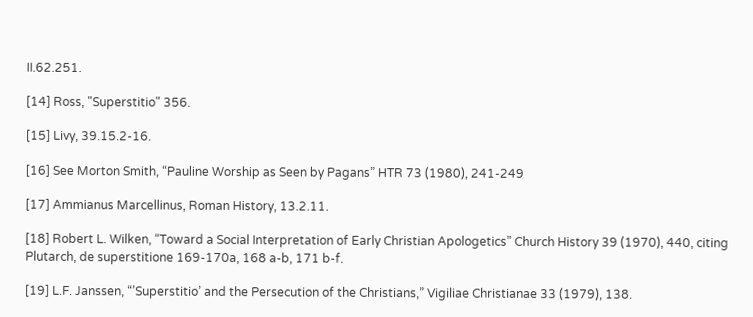II.62.251.

[14] Ross, "Superstitio" 356.

[15] Livy, 39.15.2-16.

[16] See Morton Smith, “Pauline Worship as Seen by Pagans” HTR 73 (1980), 241-249

[17] Ammianus Marcellinus, Roman History, 13.2.11.

[18] Robert L. Wilken, “Toward a Social Interpretation of Early Christian Apologetics” Church History 39 (1970), 440, citing Plutarch, de superstitione 169-170a, 168 a-b, 171 b-f.

[19] L.F. Janssen, “’Superstitio’ and the Persecution of the Christians,” Vigiliae Christianae 33 (1979), 138.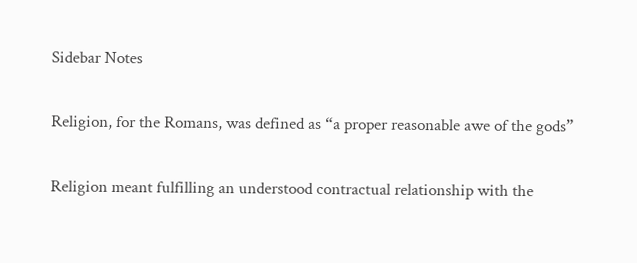Sidebar Notes

Religion, for the Romans, was defined as “a proper reasonable awe of the gods”

Religion meant fulfilling an understood contractual relationship with the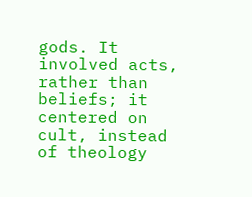gods. It involved acts, rather than beliefs; it centered on cult, instead of theology